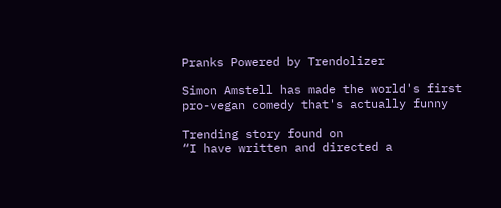Pranks Powered by Trendolizer

Simon Amstell has made the world's first pro-vegan comedy that's actually funny

Trending story found on
“I have written and directed a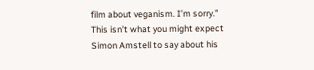film about veganism. I’m sorry.” This isn’t what you might expect Simon Amstell to say about his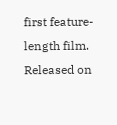first feature-length film. Released on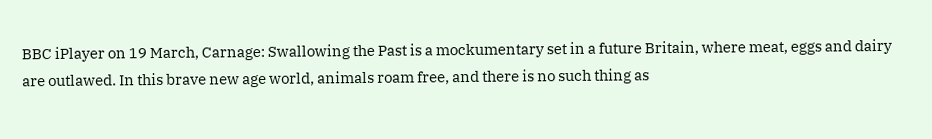BBC iPlayer on 19 March, Carnage: Swallowing the Past is a mockumentary set in a future Britain, where meat, eggs and dairy are outlawed. In this brave new age world, animals roam free, and there is no such thing as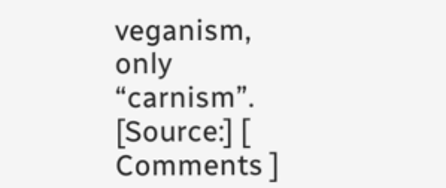veganism, only “carnism”.
[Source:] [ Comments ]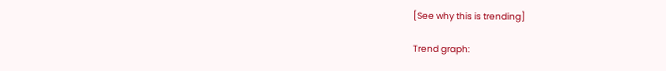[See why this is trending]

Trend graph: